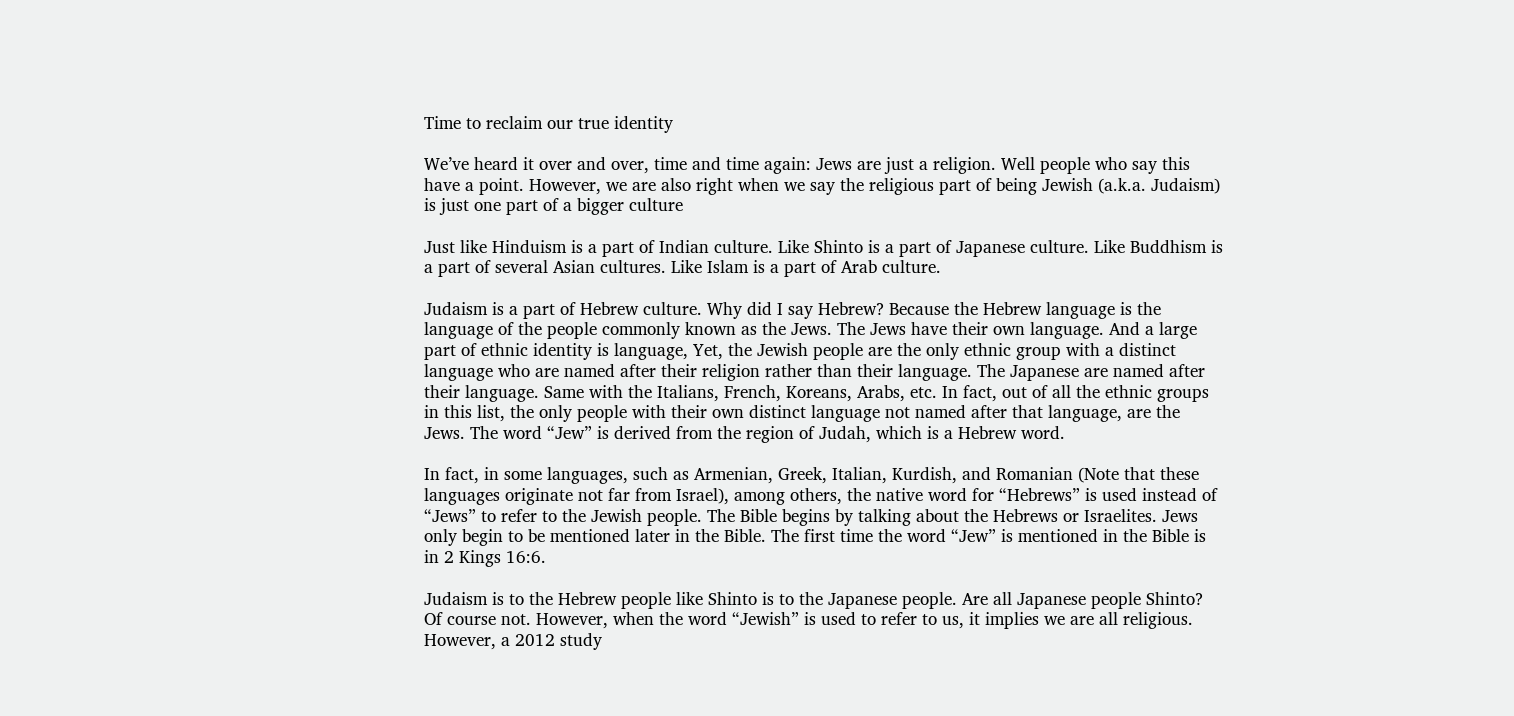Time to reclaim our true identity

We’ve heard it over and over, time and time again: Jews are just a religion. Well people who say this have a point. However, we are also right when we say the religious part of being Jewish (a.k.a. Judaism) is just one part of a bigger culture

Just like Hinduism is a part of Indian culture. Like Shinto is a part of Japanese culture. Like Buddhism is a part of several Asian cultures. Like Islam is a part of Arab culture.

Judaism is a part of Hebrew culture. Why did I say Hebrew? Because the Hebrew language is the language of the people commonly known as the Jews. The Jews have their own language. And a large part of ethnic identity is language, Yet, the Jewish people are the only ethnic group with a distinct language who are named after their religion rather than their language. The Japanese are named after their language. Same with the Italians, French, Koreans, Arabs, etc. In fact, out of all the ethnic groups in this list, the only people with their own distinct language not named after that language, are the Jews. The word “Jew” is derived from the region of Judah, which is a Hebrew word.

In fact, in some languages, such as Armenian, Greek, Italian, Kurdish, and Romanian (Note that these languages originate not far from Israel), among others, the native word for “Hebrews” is used instead of “Jews” to refer to the Jewish people. The Bible begins by talking about the Hebrews or Israelites. Jews only begin to be mentioned later in the Bible. The first time the word “Jew” is mentioned in the Bible is in 2 Kings 16:6.

Judaism is to the Hebrew people like Shinto is to the Japanese people. Are all Japanese people Shinto? Of course not. However, when the word “Jewish” is used to refer to us, it implies we are all religious. However, a 2012 study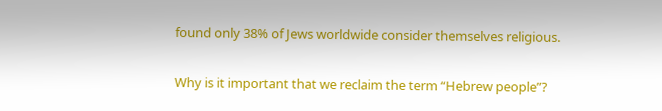found only 38% of Jews worldwide consider themselves religious.

Why is it important that we reclaim the term “Hebrew people”?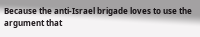Because the anti-Israel brigade loves to use the argument that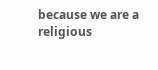because we are a religious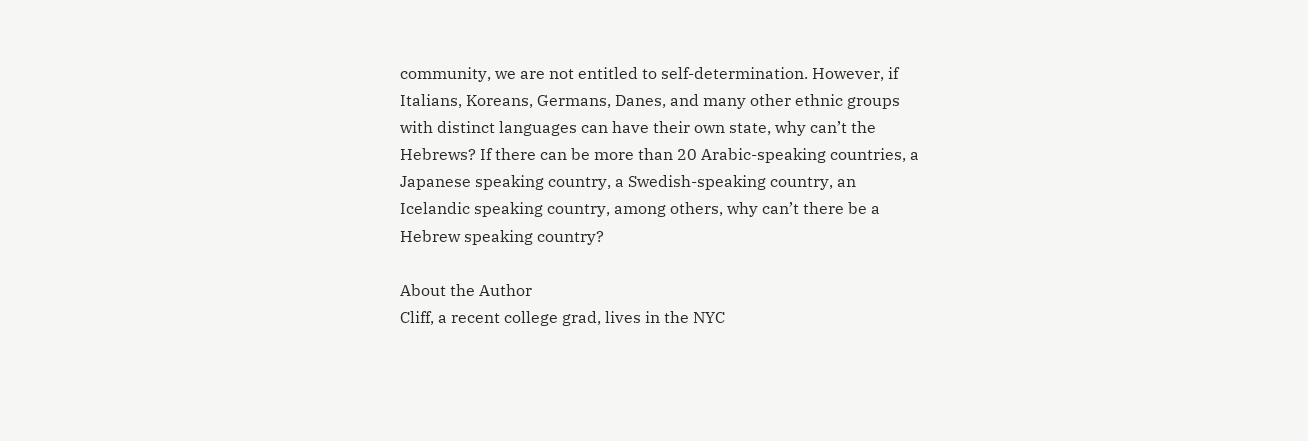community, we are not entitled to self-determination. However, if Italians, Koreans, Germans, Danes, and many other ethnic groups with distinct languages can have their own state, why can’t the Hebrews? If there can be more than 20 Arabic-speaking countries, a Japanese speaking country, a Swedish-speaking country, an Icelandic speaking country, among others, why can’t there be a Hebrew speaking country?

About the Author
Cliff, a recent college grad, lives in the NYC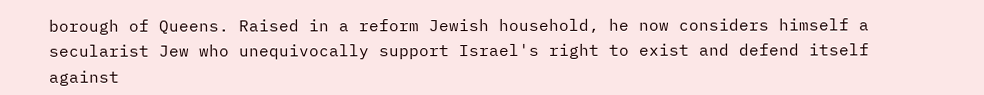borough of Queens. Raised in a reform Jewish household, he now considers himself a secularist Jew who unequivocally support Israel's right to exist and defend itself against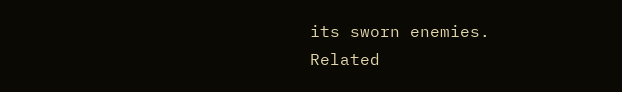its sworn enemies.
Related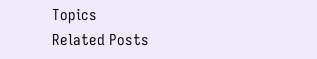Topics
Related Posts